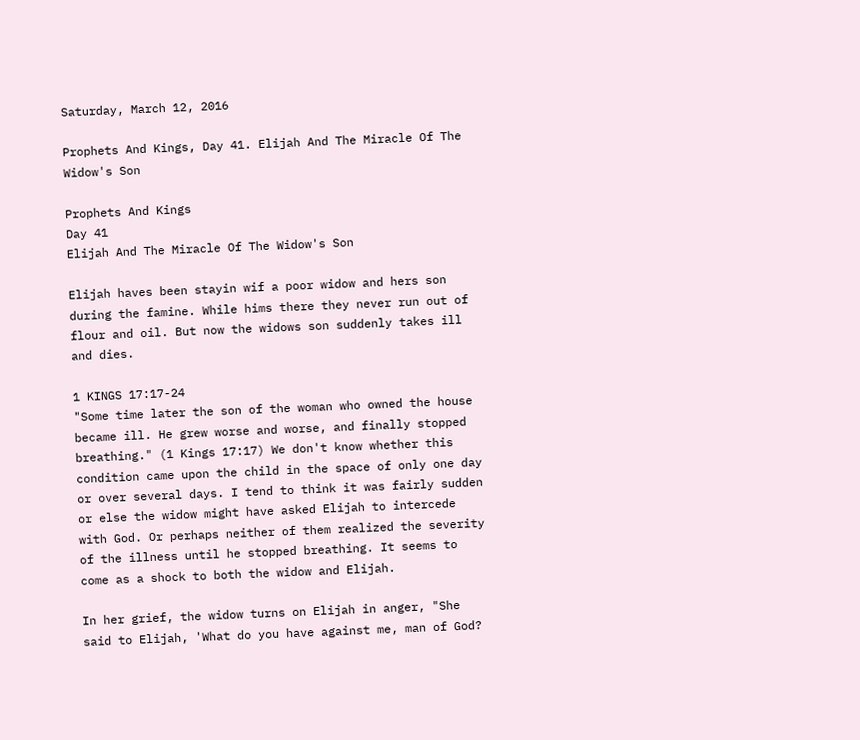Saturday, March 12, 2016

Prophets And Kings, Day 41. Elijah And The Miracle Of The Widow's Son

Prophets And Kings
Day 41
Elijah And The Miracle Of The Widow's Son

Elijah haves been stayin wif a poor widow and hers son during the famine. While hims there they never run out of flour and oil. But now the widows son suddenly takes ill and dies.

1 KINGS 17:17-24
"Some time later the son of the woman who owned the house became ill. He grew worse and worse, and finally stopped breathing." (1 Kings 17:17) We don't know whether this condition came upon the child in the space of only one day or over several days. I tend to think it was fairly sudden or else the widow might have asked Elijah to intercede with God. Or perhaps neither of them realized the severity of the illness until he stopped breathing. It seems to come as a shock to both the widow and Elijah.

In her grief, the widow turns on Elijah in anger, "She said to Elijah, 'What do you have against me, man of God?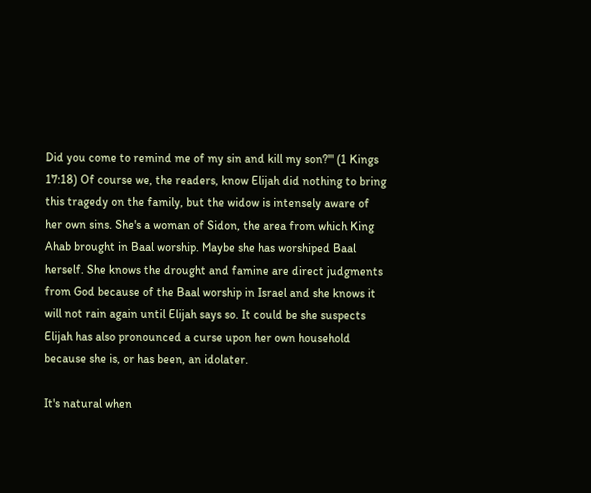Did you come to remind me of my sin and kill my son?'" (1 Kings 17:18) Of course we, the readers, know Elijah did nothing to bring this tragedy on the family, but the widow is intensely aware of her own sins. She's a woman of Sidon, the area from which King Ahab brought in Baal worship. Maybe she has worshiped Baal herself. She knows the drought and famine are direct judgments from God because of the Baal worship in Israel and she knows it will not rain again until Elijah says so. It could be she suspects Elijah has also pronounced a curse upon her own household because she is, or has been, an idolater.

It's natural when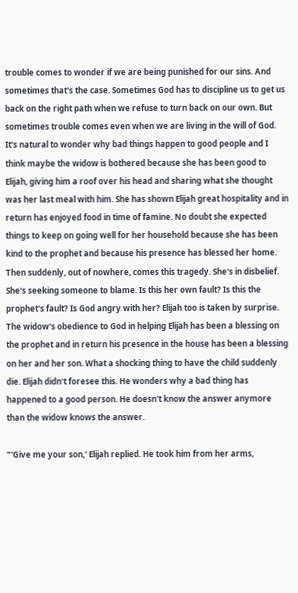trouble comes to wonder if we are being punished for our sins. And sometimes that's the case. Sometimes God has to discipline us to get us back on the right path when we refuse to turn back on our own. But sometimes trouble comes even when we are living in the will of God. It's natural to wonder why bad things happen to good people and I think maybe the widow is bothered because she has been good to Elijah, giving him a roof over his head and sharing what she thought was her last meal with him. She has shown Elijah great hospitality and in return has enjoyed food in time of famine. No doubt she expected things to keep on going well for her household because she has been kind to the prophet and because his presence has blessed her home. Then suddenly, out of nowhere, comes this tragedy. She's in disbelief. She's seeking someone to blame. Is this her own fault? Is this the prophet's fault? Is God angry with her? Elijah too is taken by surprise. The widow's obedience to God in helping Elijah has been a blessing on the prophet and in return his presence in the house has been a blessing on her and her son. What a shocking thing to have the child suddenly die. Elijah didn't foresee this. He wonders why a bad thing has happened to a good person. He doesn't know the answer anymore than the widow knows the answer.

"'Give me your son,' Elijah replied. He took him from her arms,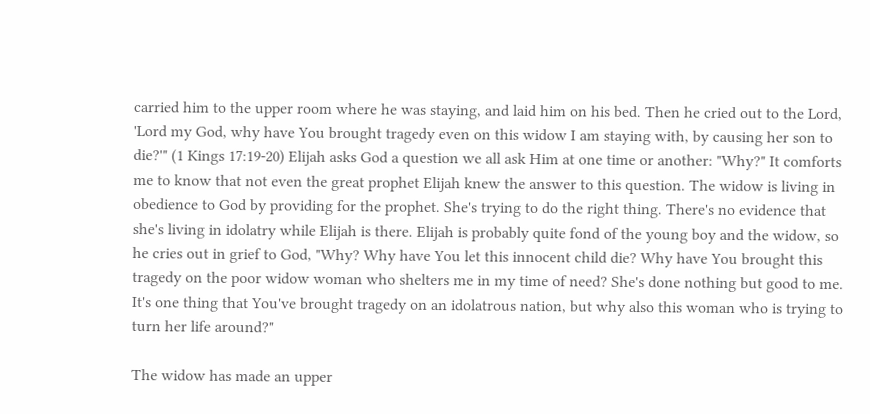carried him to the upper room where he was staying, and laid him on his bed. Then he cried out to the Lord, 'Lord my God, why have You brought tragedy even on this widow I am staying with, by causing her son to die?'" (1 Kings 17:19-20) Elijah asks God a question we all ask Him at one time or another: "Why?" It comforts me to know that not even the great prophet Elijah knew the answer to this question. The widow is living in obedience to God by providing for the prophet. She's trying to do the right thing. There's no evidence that she's living in idolatry while Elijah is there. Elijah is probably quite fond of the young boy and the widow, so he cries out in grief to God, "Why? Why have You let this innocent child die? Why have You brought this tragedy on the poor widow woman who shelters me in my time of need? She's done nothing but good to me. It's one thing that You've brought tragedy on an idolatrous nation, but why also this woman who is trying to turn her life around?"

The widow has made an upper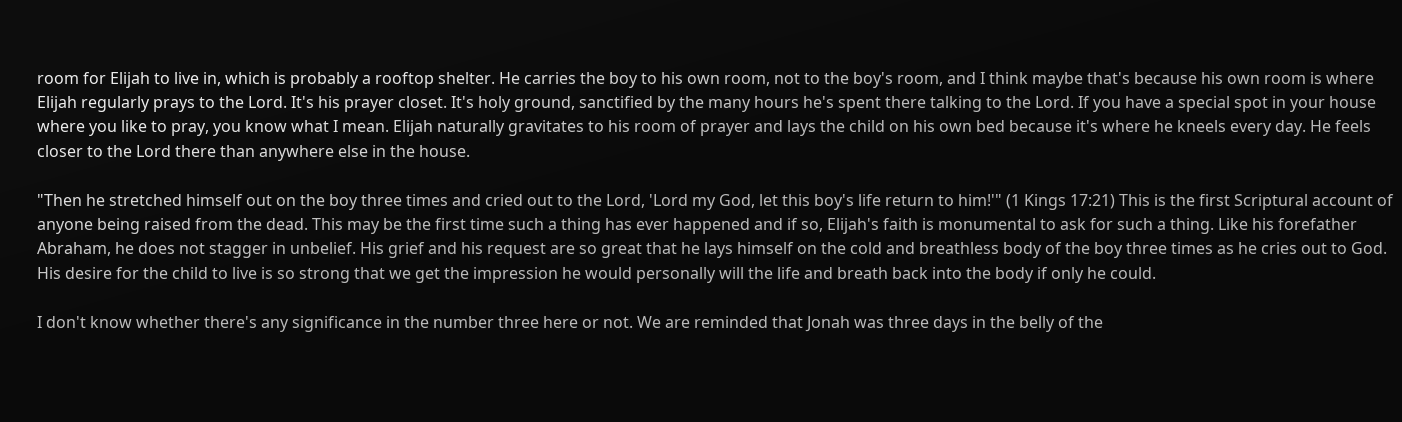room for Elijah to live in, which is probably a rooftop shelter. He carries the boy to his own room, not to the boy's room, and I think maybe that's because his own room is where Elijah regularly prays to the Lord. It's his prayer closet. It's holy ground, sanctified by the many hours he's spent there talking to the Lord. If you have a special spot in your house where you like to pray, you know what I mean. Elijah naturally gravitates to his room of prayer and lays the child on his own bed because it's where he kneels every day. He feels closer to the Lord there than anywhere else in the house.

"Then he stretched himself out on the boy three times and cried out to the Lord, 'Lord my God, let this boy's life return to him!'" (1 Kings 17:21) This is the first Scriptural account of anyone being raised from the dead. This may be the first time such a thing has ever happened and if so, Elijah's faith is monumental to ask for such a thing. Like his forefather Abraham, he does not stagger in unbelief. His grief and his request are so great that he lays himself on the cold and breathless body of the boy three times as he cries out to God. His desire for the child to live is so strong that we get the impression he would personally will the life and breath back into the body if only he could.

I don't know whether there's any significance in the number three here or not. We are reminded that Jonah was three days in the belly of the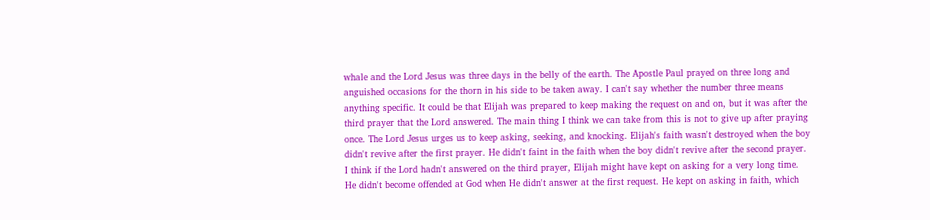whale and the Lord Jesus was three days in the belly of the earth. The Apostle Paul prayed on three long and anguished occasions for the thorn in his side to be taken away. I can't say whether the number three means anything specific. It could be that Elijah was prepared to keep making the request on and on, but it was after the third prayer that the Lord answered. The main thing I think we can take from this is not to give up after praying once. The Lord Jesus urges us to keep asking, seeking, and knocking. Elijah's faith wasn't destroyed when the boy didn't revive after the first prayer. He didn't faint in the faith when the boy didn't revive after the second prayer. I think if the Lord hadn't answered on the third prayer, Elijah might have kept on asking for a very long time. He didn't become offended at God when He didn't answer at the first request. He kept on asking in faith, which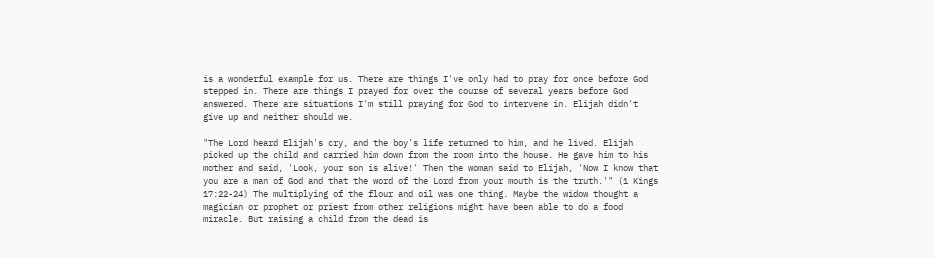is a wonderful example for us. There are things I've only had to pray for once before God stepped in. There are things I prayed for over the course of several years before God answered. There are situations I'm still praying for God to intervene in. Elijah didn't give up and neither should we.

"The Lord heard Elijah's cry, and the boy's life returned to him, and he lived. Elijah picked up the child and carried him down from the room into the house. He gave him to his mother and said, 'Look, your son is alive!' Then the woman said to Elijah, 'Now I know that you are a man of God and that the word of the Lord from your mouth is the truth.'" (1 Kings 17:22-24) The multiplying of the flour and oil was one thing. Maybe the widow thought a magician or prophet or priest from other religions might have been able to do a food miracle. But raising a child from the dead is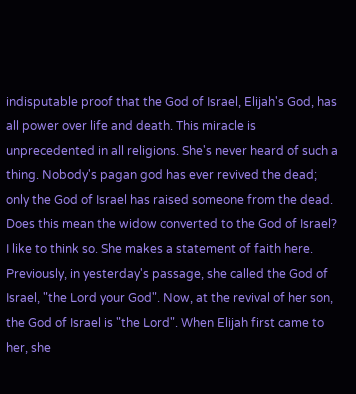indisputable proof that the God of Israel, Elijah's God, has all power over life and death. This miracle is unprecedented in all religions. She's never heard of such a thing. Nobody's pagan god has ever revived the dead; only the God of Israel has raised someone from the dead. Does this mean the widow converted to the God of Israel? I like to think so. She makes a statement of faith here. Previously, in yesterday's passage, she called the God of Israel, "the Lord your God". Now, at the revival of her son, the God of Israel is "the Lord". When Elijah first came to her, she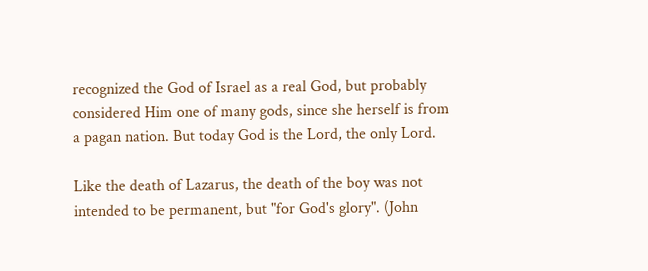recognized the God of Israel as a real God, but probably considered Him one of many gods, since she herself is from a pagan nation. But today God is the Lord, the only Lord.

Like the death of Lazarus, the death of the boy was not intended to be permanent, but "for God's glory". (John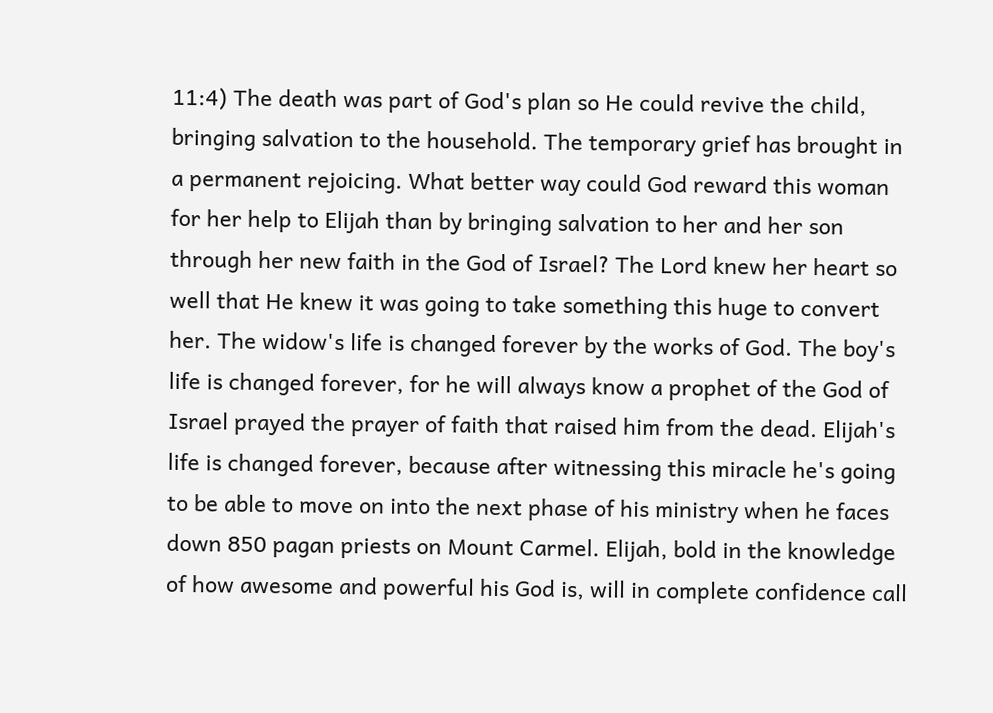11:4) The death was part of God's plan so He could revive the child, bringing salvation to the household. The temporary grief has brought in a permanent rejoicing. What better way could God reward this woman for her help to Elijah than by bringing salvation to her and her son through her new faith in the God of Israel? The Lord knew her heart so well that He knew it was going to take something this huge to convert her. The widow's life is changed forever by the works of God. The boy's life is changed forever, for he will always know a prophet of the God of Israel prayed the prayer of faith that raised him from the dead. Elijah's life is changed forever, because after witnessing this miracle he's going to be able to move on into the next phase of his ministry when he faces down 850 pagan priests on Mount Carmel. Elijah, bold in the knowledge of how awesome and powerful his God is, will in complete confidence call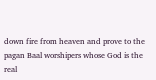down fire from heaven and prove to the pagan Baal worshipers whose God is the real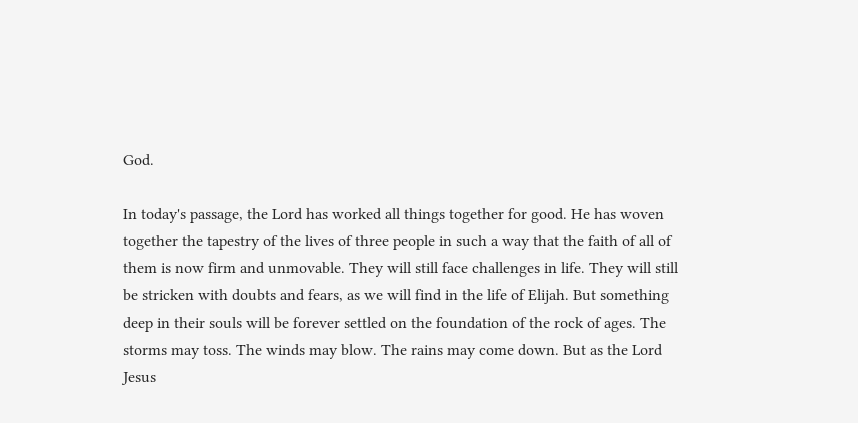God.

In today's passage, the Lord has worked all things together for good. He has woven together the tapestry of the lives of three people in such a way that the faith of all of them is now firm and unmovable. They will still face challenges in life. They will still be stricken with doubts and fears, as we will find in the life of Elijah. But something deep in their souls will be forever settled on the foundation of the rock of ages. The storms may toss. The winds may blow. The rains may come down. But as the Lord Jesus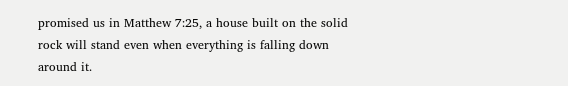promised us in Matthew 7:25, a house built on the solid rock will stand even when everything is falling down around it.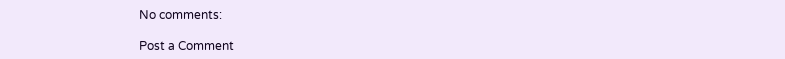No comments:

Post a Comment